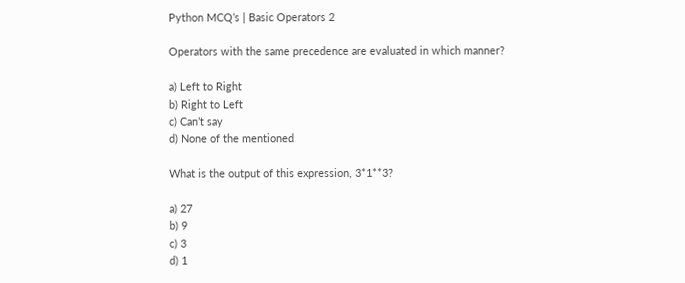Python MCQ’s | Basic Operators 2

Operators with the same precedence are evaluated in which manner?

a) Left to Right
b) Right to Left
c) Can’t say
d) None of the mentioned

What is the output of this expression, 3*1**3?

a) 27
b) 9
c) 3
d) 1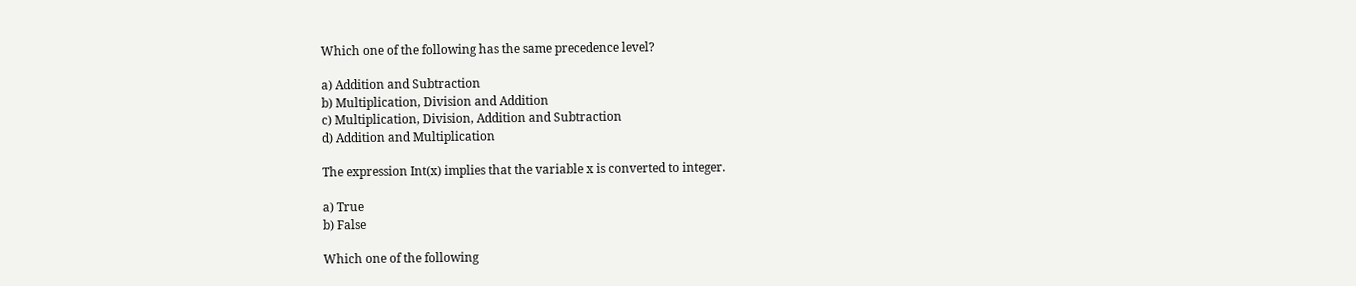Which one of the following has the same precedence level?

a) Addition and Subtraction
b) Multiplication, Division and Addition
c) Multiplication, Division, Addition and Subtraction
d) Addition and Multiplication

The expression Int(x) implies that the variable x is converted to integer.

a) True
b) False

Which one of the following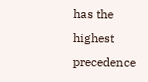has the highest precedence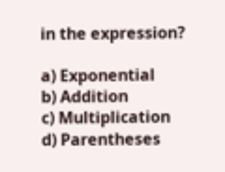in the expression?

a) Exponential
b) Addition
c) Multiplication
d) Parentheses